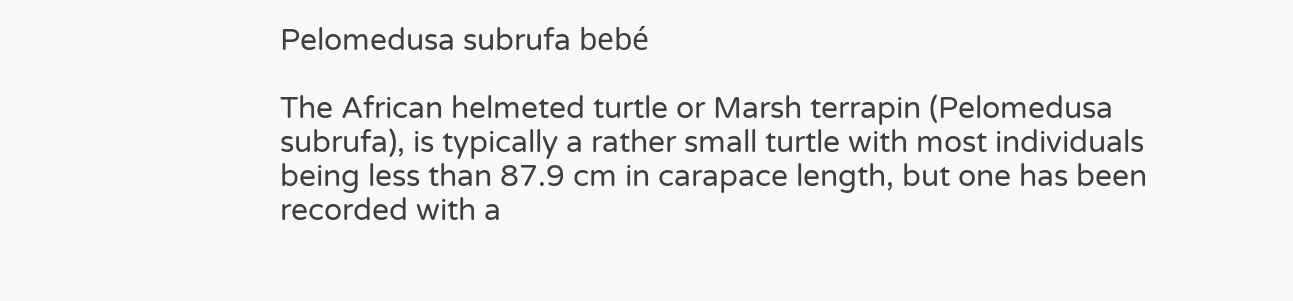Pelomedusa subrufa bebé

The African helmeted turtle or Marsh terrapin (Pelomedusa subrufa), is typically a rather small turtle with most individuals being less than 87.9 cm in carapace length, but one has been recorded with a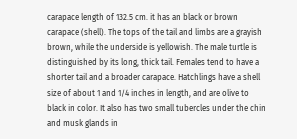carapace length of 132.5 cm. it has an black or brown carapace (shell). The tops of the tail and limbs are a grayish brown, while the underside is yellowish. The male turtle is distinguished by its long, thick tail. Females tend to have a shorter tail and a broader carapace. Hatchlings have a shell size of about 1 and 1/4 inches in length, and are olive to black in color. It also has two small tubercles under the chin and musk glands in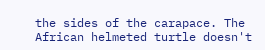the sides of the carapace. The African helmeted turtle doesn't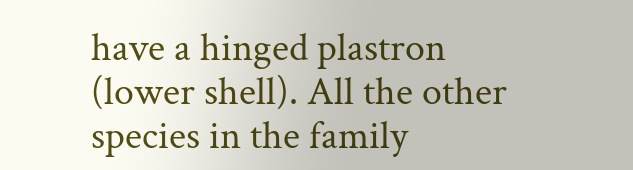have a hinged plastron (lower shell). All the other species in the family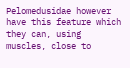Pelomedusidae however have this feature which they can, using muscles, close to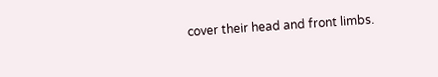cover their head and front limbs.